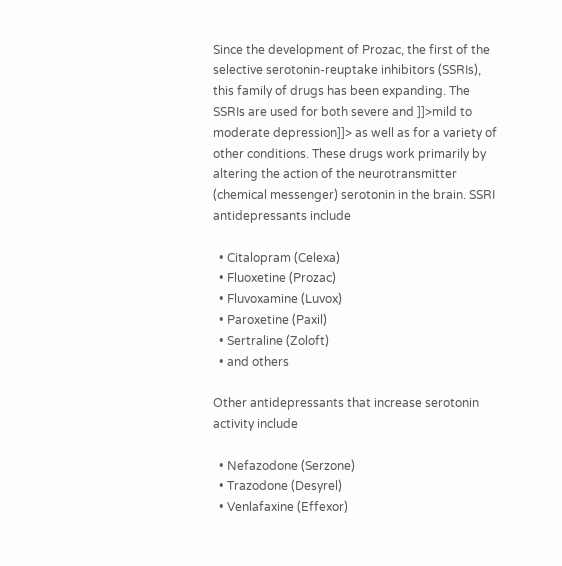Since the development of Prozac, the first of the selective serotonin-reuptake inhibitors (SSRIs), this family of drugs has been expanding. The SSRIs are used for both severe and ]]>mild to moderate depression]]> as well as for a variety of other conditions. These drugs work primarily by altering the action of the neurotransmitter (chemical messenger) serotonin in the brain. SSRI antidepressants include

  • Citalopram (Celexa)
  • Fluoxetine (Prozac)
  • Fluvoxamine (Luvox)
  • Paroxetine (Paxil)
  • Sertraline (Zoloft)
  • and others

Other antidepressants that increase serotonin activity include

  • Nefazodone (Serzone)
  • Trazodone (Desyrel)
  • Venlafaxine (Effexor)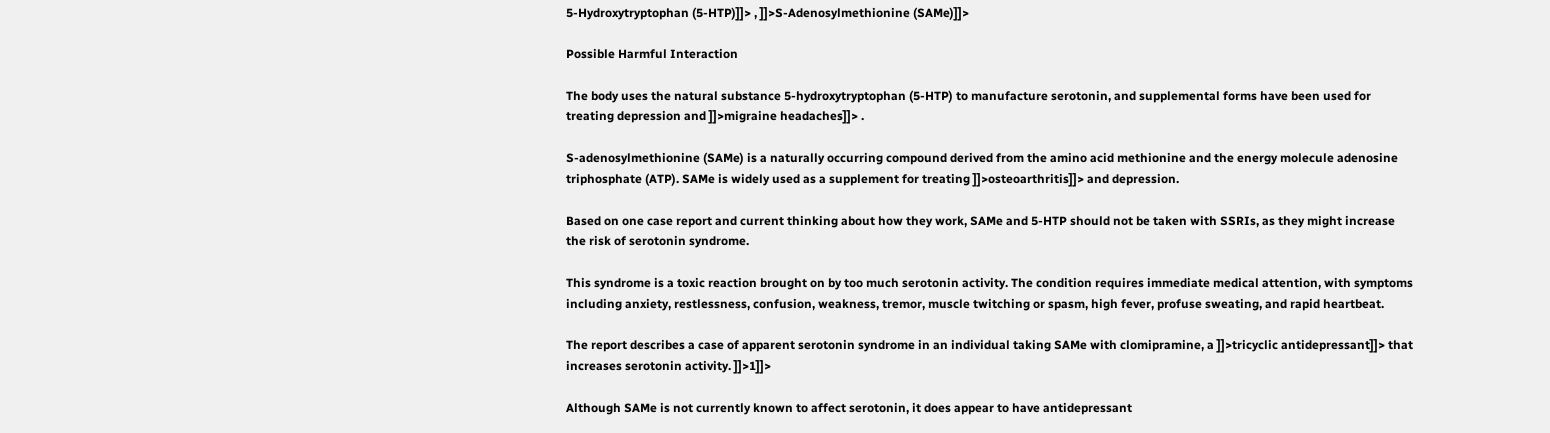5-Hydroxytryptophan (5-HTP)]]> , ]]>S-Adenosylmethionine (SAMe)]]>

Possible Harmful Interaction

The body uses the natural substance 5-hydroxytryptophan (5-HTP) to manufacture serotonin, and supplemental forms have been used for treating depression and ]]>migraine headaches]]> .

S-adenosylmethionine (SAMe) is a naturally occurring compound derived from the amino acid methionine and the energy molecule adenosine triphosphate (ATP). SAMe is widely used as a supplement for treating ]]>osteoarthritis]]> and depression.

Based on one case report and current thinking about how they work, SAMe and 5-HTP should not be taken with SSRIs, as they might increase the risk of serotonin syndrome.

This syndrome is a toxic reaction brought on by too much serotonin activity. The condition requires immediate medical attention, with symptoms including anxiety, restlessness, confusion, weakness, tremor, muscle twitching or spasm, high fever, profuse sweating, and rapid heartbeat.

The report describes a case of apparent serotonin syndrome in an individual taking SAMe with clomipramine, a ]]>tricyclic antidepressant]]> that increases serotonin activity. ]]>1]]>

Although SAMe is not currently known to affect serotonin, it does appear to have antidepressant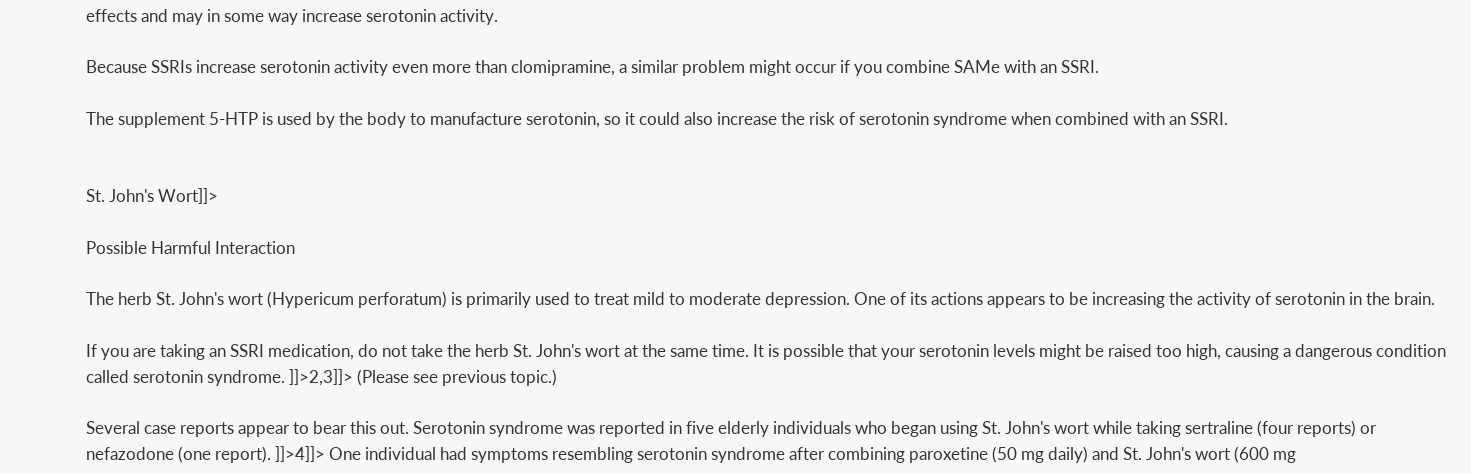effects and may in some way increase serotonin activity.

Because SSRIs increase serotonin activity even more than clomipramine, a similar problem might occur if you combine SAMe with an SSRI.

The supplement 5-HTP is used by the body to manufacture serotonin, so it could also increase the risk of serotonin syndrome when combined with an SSRI.


St. John's Wort]]>

Possible Harmful Interaction

The herb St. John's wort (Hypericum perforatum) is primarily used to treat mild to moderate depression. One of its actions appears to be increasing the activity of serotonin in the brain.

If you are taking an SSRI medication, do not take the herb St. John's wort at the same time. It is possible that your serotonin levels might be raised too high, causing a dangerous condition called serotonin syndrome. ]]>2,3]]> (Please see previous topic.)

Several case reports appear to bear this out. Serotonin syndrome was reported in five elderly individuals who began using St. John's wort while taking sertraline (four reports) or nefazodone (one report). ]]>4]]> One individual had symptoms resembling serotonin syndrome after combining paroxetine (50 mg daily) and St. John's wort (600 mg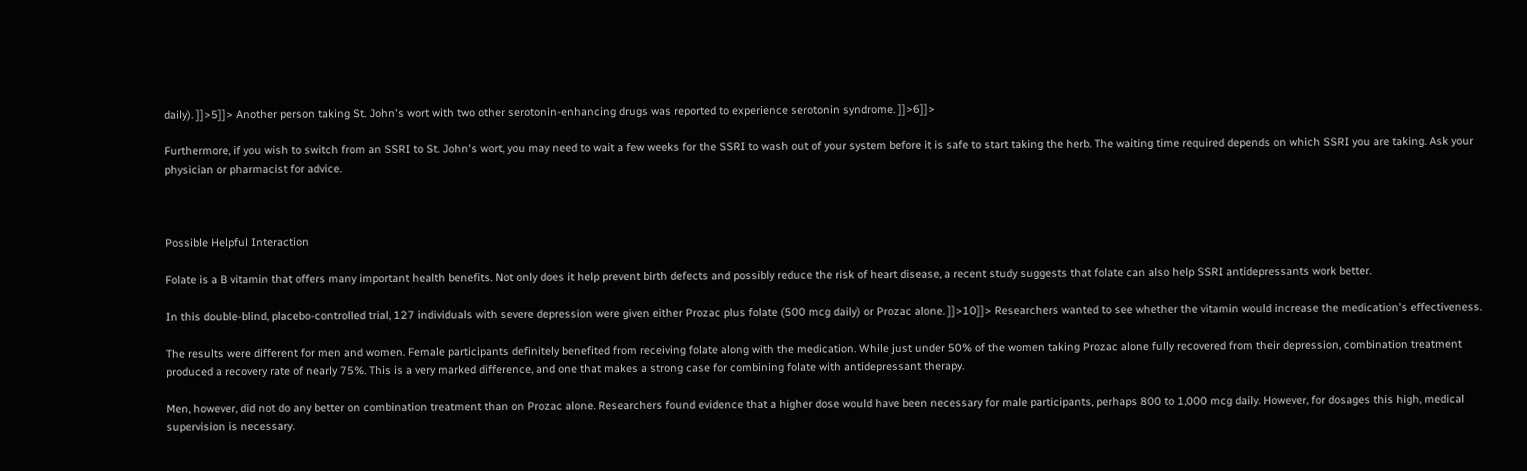daily). ]]>5]]> Another person taking St. John's wort with two other serotonin-enhancing drugs was reported to experience serotonin syndrome. ]]>6]]>

Furthermore, if you wish to switch from an SSRI to St. John's wort, you may need to wait a few weeks for the SSRI to wash out of your system before it is safe to start taking the herb. The waiting time required depends on which SSRI you are taking. Ask your physician or pharmacist for advice.



Possible Helpful Interaction

Folate is a B vitamin that offers many important health benefits. Not only does it help prevent birth defects and possibly reduce the risk of heart disease, a recent study suggests that folate can also help SSRI antidepressants work better.

In this double-blind, placebo-controlled trial, 127 individuals with severe depression were given either Prozac plus folate (500 mcg daily) or Prozac alone. ]]>10]]> Researchers wanted to see whether the vitamin would increase the medication's effectiveness.

The results were different for men and women. Female participants definitely benefited from receiving folate along with the medication. While just under 50% of the women taking Prozac alone fully recovered from their depression, combination treatment produced a recovery rate of nearly 75%. This is a very marked difference, and one that makes a strong case for combining folate with antidepressant therapy.

Men, however, did not do any better on combination treatment than on Prozac alone. Researchers found evidence that a higher dose would have been necessary for male participants, perhaps 800 to 1,000 mcg daily. However, for dosages this high, medical supervision is necessary.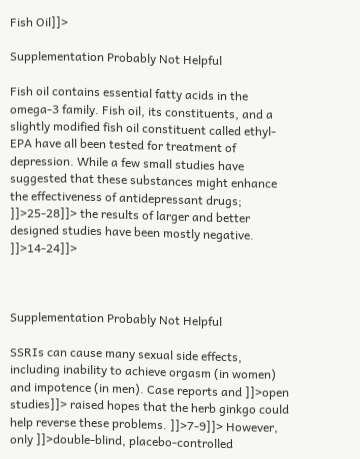Fish Oil]]>

Supplementation Probably Not Helpful

Fish oil contains essential fatty acids in the omega-3 family. Fish oil, its constituents, and a slightly modified fish oil constituent called ethyl-EPA have all been tested for treatment of depression. While a few small studies have suggested that these substances might enhance the effectiveness of antidepressant drugs; ]]>25-28]]> the results of larger and better designed studies have been mostly negative. ]]>14-24]]>



Supplementation Probably Not Helpful

SSRIs can cause many sexual side effects, including inability to achieve orgasm (in women) and impotence (in men). Case reports and ]]>open studies]]> raised hopes that the herb ginkgo could help reverse these problems. ]]>7-9]]> However, only ]]>double-blind, placebo-controlled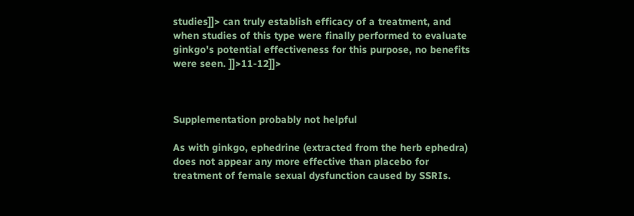studies]]> can truly establish efficacy of a treatment, and when studies of this type were finally performed to evaluate ginkgo's potential effectiveness for this purpose, no benefits were seen. ]]>11-12]]>



Supplementation probably not helpful

As with ginkgo, ephedrine (extracted from the herb ephedra) does not appear any more effective than placebo for treatment of female sexual dysfunction caused by SSRIs.